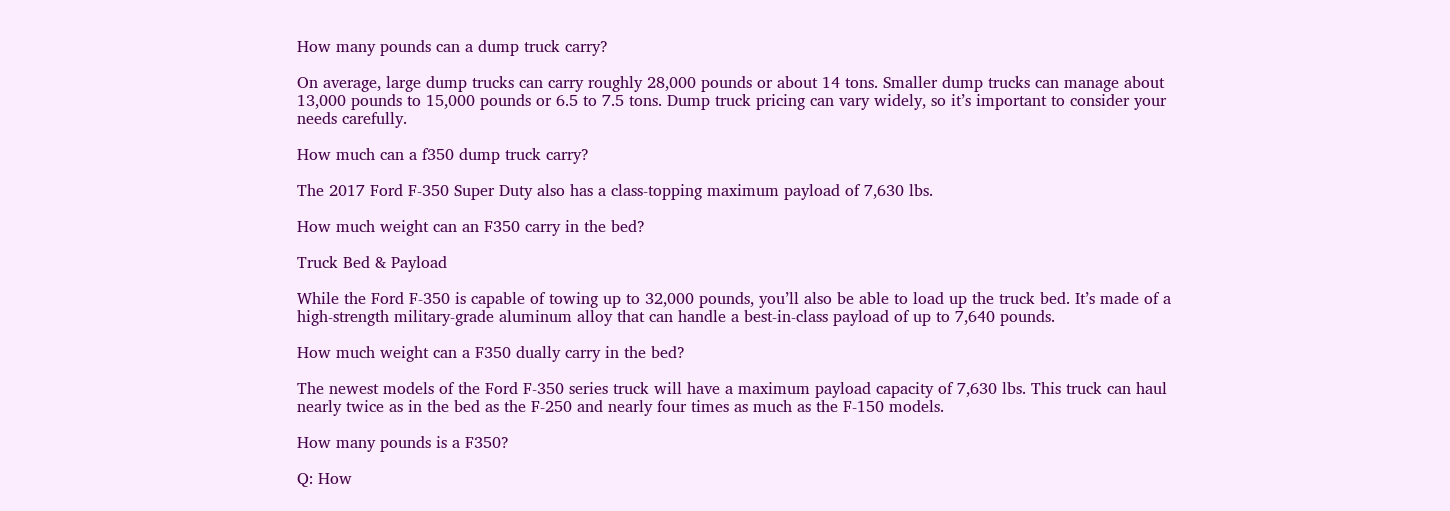How many pounds can a dump truck carry?

On average, large dump trucks can carry roughly 28,000 pounds or about 14 tons. Smaller dump trucks can manage about 13,000 pounds to 15,000 pounds or 6.5 to 7.5 tons. Dump truck pricing can vary widely, so it’s important to consider your needs carefully.

How much can a f350 dump truck carry?

The 2017 Ford F-350 Super Duty also has a class-topping maximum payload of 7,630 lbs.

How much weight can an F350 carry in the bed?

Truck Bed & Payload

While the Ford F-350 is capable of towing up to 32,000 pounds, you’ll also be able to load up the truck bed. It’s made of a high-strength military-grade aluminum alloy that can handle a best-in-class payload of up to 7,640 pounds.

How much weight can a F350 dually carry in the bed?

The newest models of the Ford F-350 series truck will have a maximum payload capacity of 7,630 lbs. This truck can haul nearly twice as in the bed as the F-250 and nearly four times as much as the F-150 models.

How many pounds is a F350?

Q: How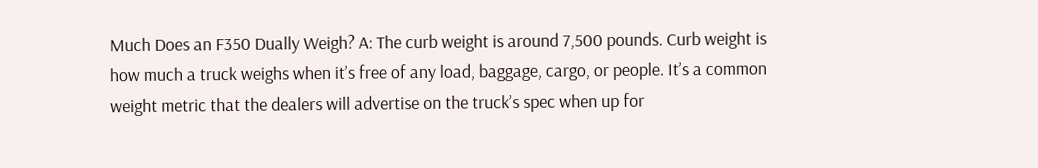Much Does an F350 Dually Weigh? A: The curb weight is around 7,500 pounds. Curb weight is how much a truck weighs when it’s free of any load, baggage, cargo, or people. It’s a common weight metric that the dealers will advertise on the truck’s spec when up for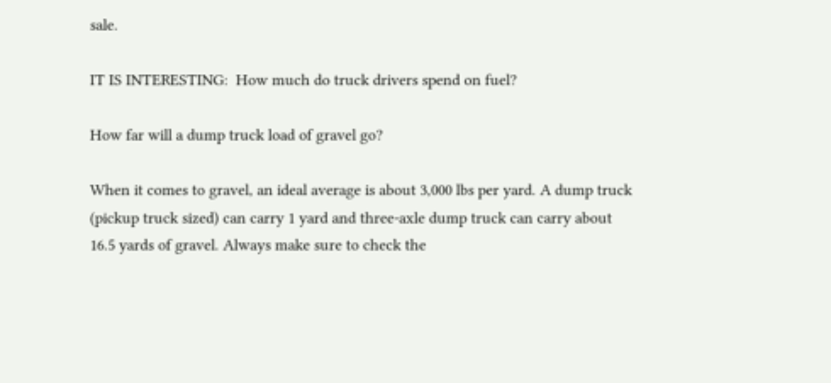sale.

IT IS INTERESTING:  How much do truck drivers spend on fuel?

How far will a dump truck load of gravel go?

When it comes to gravel, an ideal average is about 3,000 lbs per yard. A dump truck (pickup truck sized) can carry 1 yard and three-axle dump truck can carry about 16.5 yards of gravel. Always make sure to check the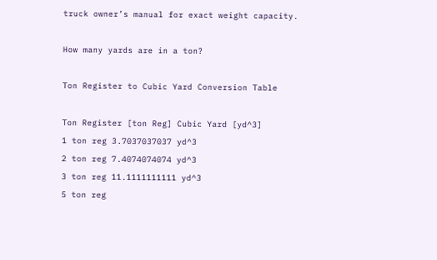truck owner’s manual for exact weight capacity.

How many yards are in a ton?

Ton Register to Cubic Yard Conversion Table

Ton Register [ton Reg] Cubic Yard [yd^3]
1 ton reg 3.7037037037 yd^3
2 ton reg 7.4074074074 yd^3
3 ton reg 11.1111111111 yd^3
5 ton reg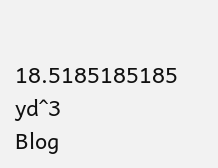18.5185185185 yd^3
Blog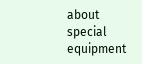about special equipment